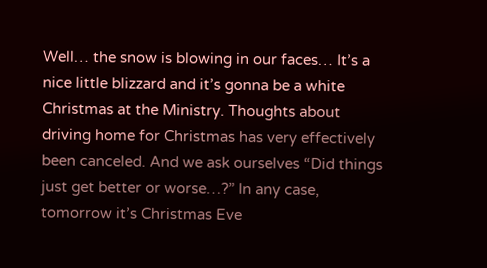Well… the snow is blowing in our faces… It’s a nice little blizzard and it’s gonna be a white Christmas at the Ministry. Thoughts about driving home for Christmas has very effectively been canceled. And we ask ourselves “Did things just get better or worse…?” In any case, tomorrow it’s Christmas Eve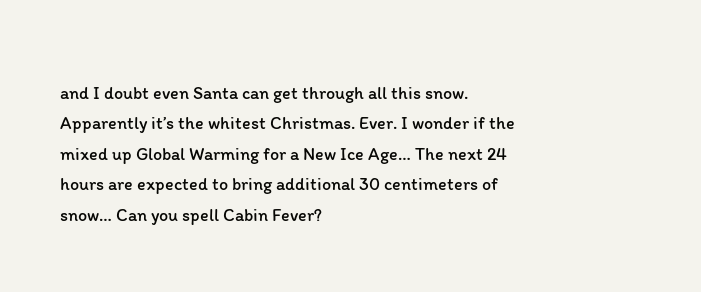and I doubt even Santa can get through all this snow. Apparently it’s the whitest Christmas. Ever. I wonder if the mixed up Global Warming for a New Ice Age… The next 24 hours are expected to bring additional 30 centimeters of snow… Can you spell Cabin Fever?